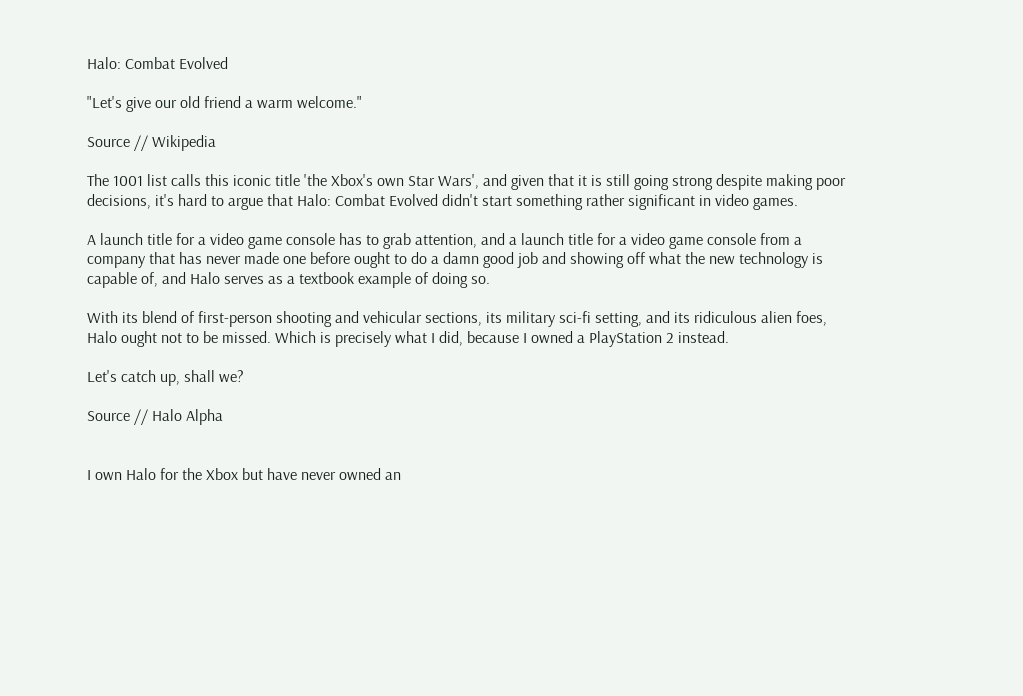Halo: Combat Evolved

"Let's give our old friend a warm welcome."

Source // Wikipedia

The 1001 list calls this iconic title 'the Xbox's own Star Wars', and given that it is still going strong despite making poor decisions, it's hard to argue that Halo: Combat Evolved didn't start something rather significant in video games.

A launch title for a video game console has to grab attention, and a launch title for a video game console from a company that has never made one before ought to do a damn good job and showing off what the new technology is capable of, and Halo serves as a textbook example of doing so.

With its blend of first-person shooting and vehicular sections, its military sci-fi setting, and its ridiculous alien foes, Halo ought not to be missed. Which is precisely what I did, because I owned a PlayStation 2 instead.

Let's catch up, shall we?

Source // Halo Alpha


I own Halo for the Xbox but have never owned an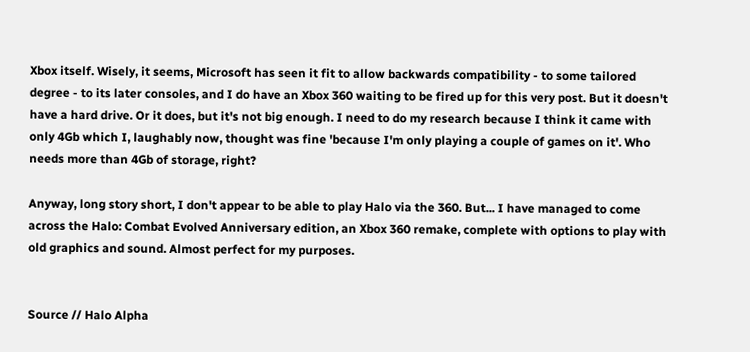Xbox itself. Wisely, it seems, Microsoft has seen it fit to allow backwards compatibility - to some tailored degree - to its later consoles, and I do have an Xbox 360 waiting to be fired up for this very post. But it doesn't have a hard drive. Or it does, but it's not big enough. I need to do my research because I think it came with only 4Gb which I, laughably now, thought was fine 'because I'm only playing a couple of games on it'. Who needs more than 4Gb of storage, right?

Anyway, long story short, I don't appear to be able to play Halo via the 360. But... I have managed to come across the Halo: Combat Evolved Anniversary edition, an Xbox 360 remake, complete with options to play with old graphics and sound. Almost perfect for my purposes.


Source // Halo Alpha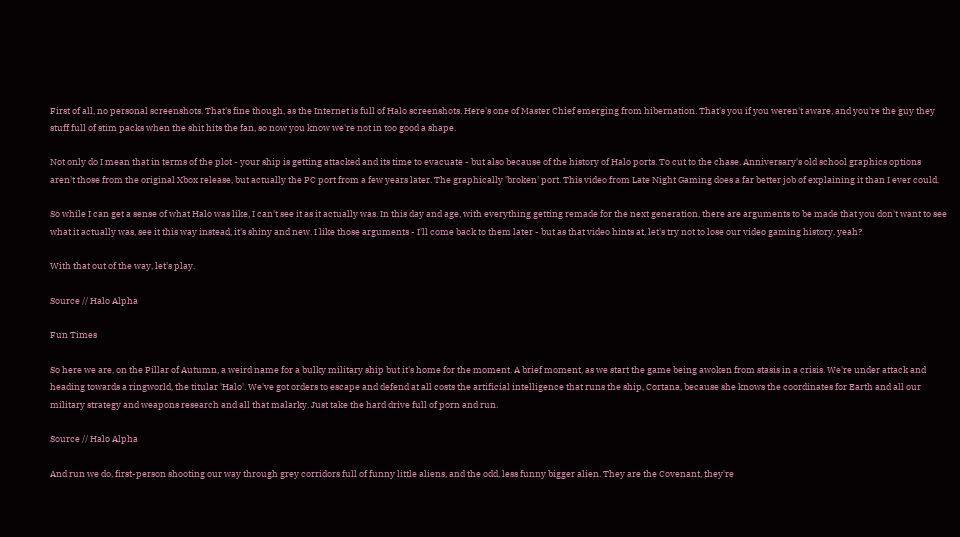First of all, no personal screenshots. That's fine though, as the Internet is full of Halo screenshots. Here's one of Master Chief emerging from hibernation. That's you if you weren't aware, and you're the guy they stuff full of stim packs when the shit hits the fan, so now you know we're not in too good a shape.

Not only do I mean that in terms of the plot - your ship is getting attacked and its time to evacuate - but also because of the history of Halo ports. To cut to the chase, Anniversary's old school graphics options aren't those from the original Xbox release, but actually the PC port from a few years later. The graphically 'broken' port. This video from Late Night Gaming does a far better job of explaining it than I ever could.

So while I can get a sense of what Halo was like, I can't see it as it actually was. In this day and age, with everything getting remade for the next generation, there are arguments to be made that you don't want to see what it actually was, see it this way instead, it's shiny and new. I like those arguments - I'll come back to them later - but as that video hints at, let's try not to lose our video gaming history, yeah?

With that out of the way, let's play.

Source // Halo Alpha

Fun Times

So here we are, on the Pillar of Autumn, a weird name for a bulky military ship but it's home for the moment. A brief moment, as we start the game being awoken from stasis in a crisis. We're under attack and heading towards a ringworld, the titular 'Halo'. We've got orders to escape and defend at all costs the artificial intelligence that runs the ship, Cortana, because she knows the coordinates for Earth and all our military strategy and weapons research and all that malarky. Just take the hard drive full of porn and run.

Source // Halo Alpha

And run we do, first-person shooting our way through grey corridors full of funny little aliens, and the odd, less funny bigger alien. They are the Covenant, they're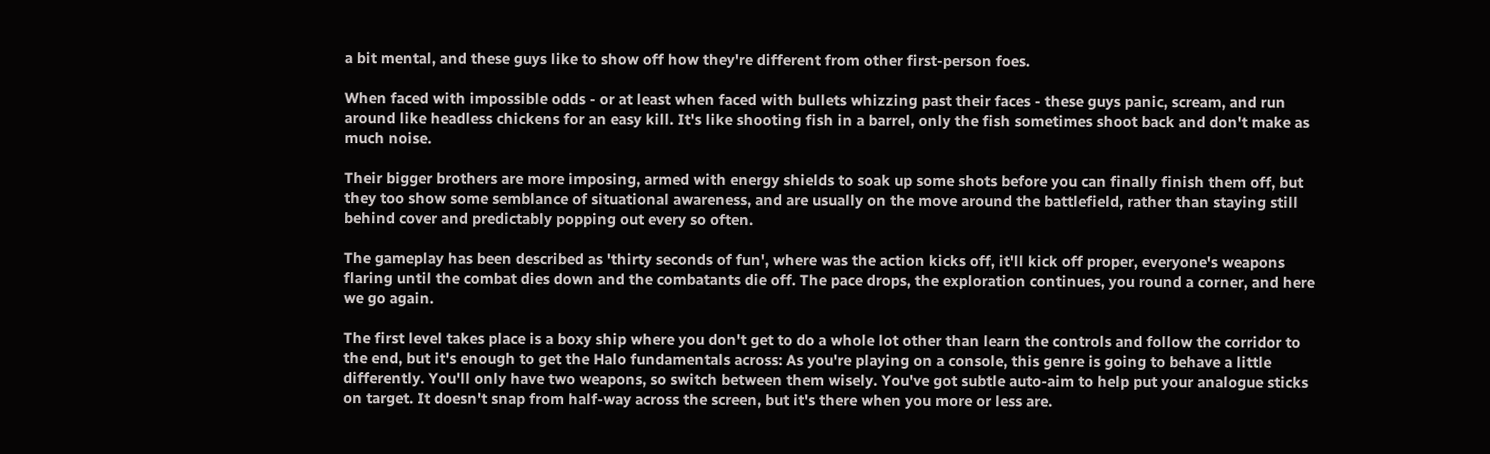a bit mental, and these guys like to show off how they're different from other first-person foes.

When faced with impossible odds - or at least when faced with bullets whizzing past their faces - these guys panic, scream, and run around like headless chickens for an easy kill. It's like shooting fish in a barrel, only the fish sometimes shoot back and don't make as much noise.

Their bigger brothers are more imposing, armed with energy shields to soak up some shots before you can finally finish them off, but they too show some semblance of situational awareness, and are usually on the move around the battlefield, rather than staying still behind cover and predictably popping out every so often.

The gameplay has been described as 'thirty seconds of fun', where was the action kicks off, it'll kick off proper, everyone's weapons flaring until the combat dies down and the combatants die off. The pace drops, the exploration continues, you round a corner, and here we go again.

The first level takes place is a boxy ship where you don't get to do a whole lot other than learn the controls and follow the corridor to the end, but it's enough to get the Halo fundamentals across: As you're playing on a console, this genre is going to behave a little differently. You'll only have two weapons, so switch between them wisely. You've got subtle auto-aim to help put your analogue sticks on target. It doesn't snap from half-way across the screen, but it's there when you more or less are.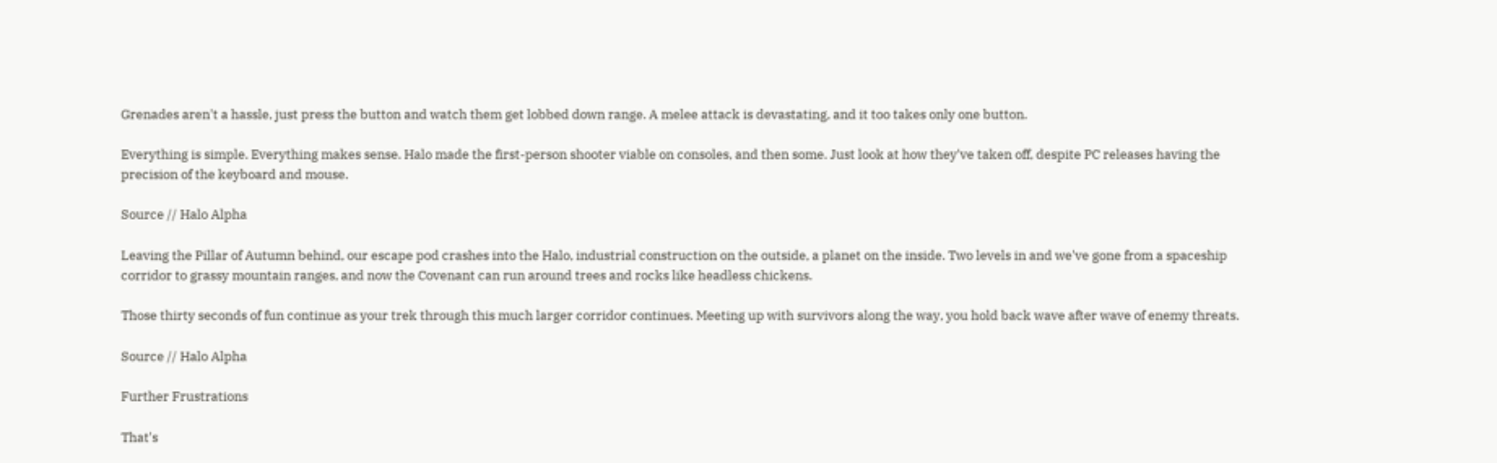Grenades aren't a hassle, just press the button and watch them get lobbed down range. A melee attack is devastating, and it too takes only one button.

Everything is simple. Everything makes sense. Halo made the first-person shooter viable on consoles, and then some. Just look at how they've taken off, despite PC releases having the precision of the keyboard and mouse.

Source // Halo Alpha

Leaving the Pillar of Autumn behind, our escape pod crashes into the Halo, industrial construction on the outside, a planet on the inside. Two levels in and we've gone from a spaceship corridor to grassy mountain ranges, and now the Covenant can run around trees and rocks like headless chickens.

Those thirty seconds of fun continue as your trek through this much larger corridor continues. Meeting up with survivors along the way, you hold back wave after wave of enemy threats.

Source // Halo Alpha

Further Frustrations

That's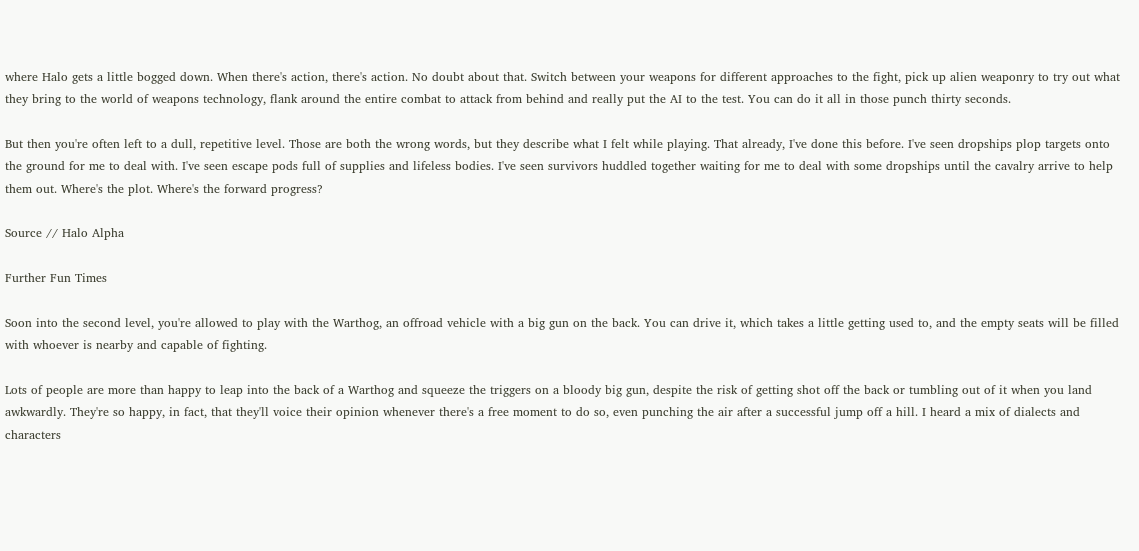where Halo gets a little bogged down. When there's action, there's action. No doubt about that. Switch between your weapons for different approaches to the fight, pick up alien weaponry to try out what they bring to the world of weapons technology, flank around the entire combat to attack from behind and really put the AI to the test. You can do it all in those punch thirty seconds.

But then you're often left to a dull, repetitive level. Those are both the wrong words, but they describe what I felt while playing. That already, I've done this before. I've seen dropships plop targets onto the ground for me to deal with. I've seen escape pods full of supplies and lifeless bodies. I've seen survivors huddled together waiting for me to deal with some dropships until the cavalry arrive to help them out. Where's the plot. Where's the forward progress?

Source // Halo Alpha

Further Fun Times

Soon into the second level, you're allowed to play with the Warthog, an offroad vehicle with a big gun on the back. You can drive it, which takes a little getting used to, and the empty seats will be filled with whoever is nearby and capable of fighting.

Lots of people are more than happy to leap into the back of a Warthog and squeeze the triggers on a bloody big gun, despite the risk of getting shot off the back or tumbling out of it when you land awkwardly. They're so happy, in fact, that they'll voice their opinion whenever there's a free moment to do so, even punching the air after a successful jump off a hill. I heard a mix of dialects and characters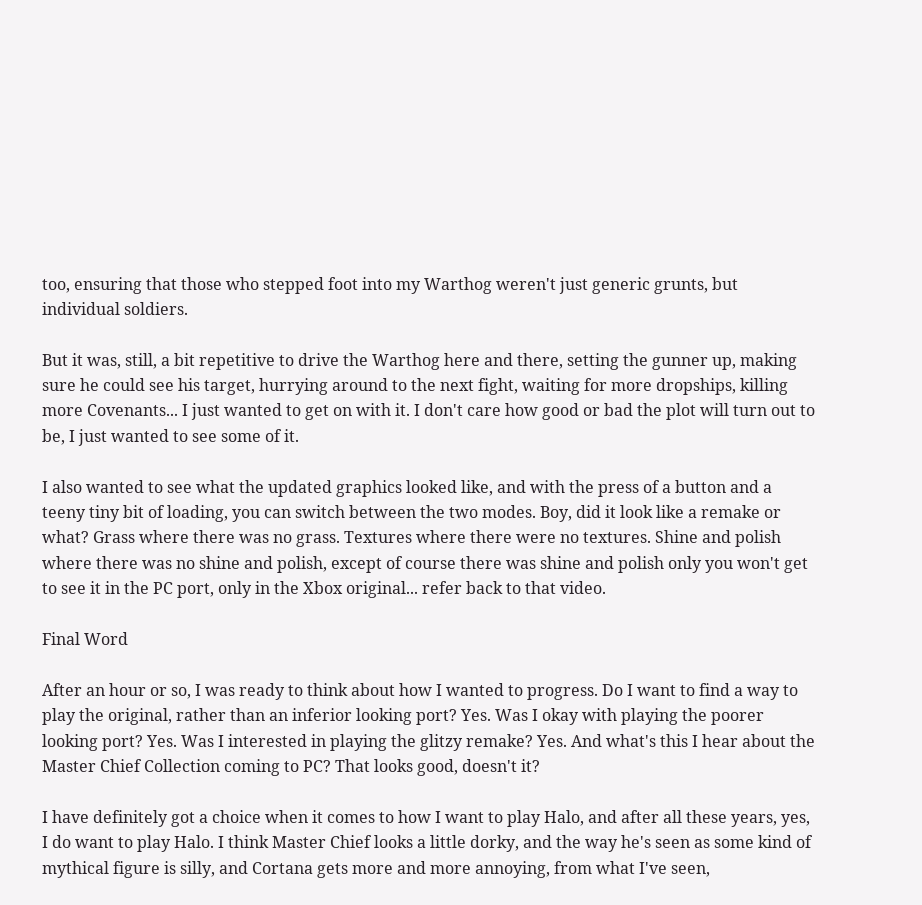too, ensuring that those who stepped foot into my Warthog weren't just generic grunts, but individual soldiers.

But it was, still, a bit repetitive to drive the Warthog here and there, setting the gunner up, making sure he could see his target, hurrying around to the next fight, waiting for more dropships, killing more Covenants... I just wanted to get on with it. I don't care how good or bad the plot will turn out to be, I just wanted to see some of it.

I also wanted to see what the updated graphics looked like, and with the press of a button and a teeny tiny bit of loading, you can switch between the two modes. Boy, did it look like a remake or what? Grass where there was no grass. Textures where there were no textures. Shine and polish where there was no shine and polish, except of course there was shine and polish only you won't get to see it in the PC port, only in the Xbox original... refer back to that video.

Final Word

After an hour or so, I was ready to think about how I wanted to progress. Do I want to find a way to play the original, rather than an inferior looking port? Yes. Was I okay with playing the poorer looking port? Yes. Was I interested in playing the glitzy remake? Yes. And what's this I hear about the Master Chief Collection coming to PC? That looks good, doesn't it?

I have definitely got a choice when it comes to how I want to play Halo, and after all these years, yes, I do want to play Halo. I think Master Chief looks a little dorky, and the way he's seen as some kind of mythical figure is silly, and Cortana gets more and more annoying, from what I've seen,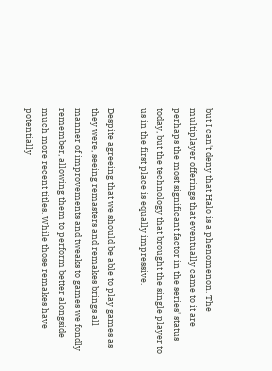but I can't deny that Halo is a phenomenon. The multiplayer offerings that eventually came to it are perhaps the most significant factor in the series' status today, but the technology that brought the single player to us in the first place is equally impressive.

Despite agreeing that we should be able to play games as they were, seeing remasters and remakes brings all manner of improvements and tweaks to games we fondly remember, allowing them to perform better alongside much more recent titles. While those remakes have potentially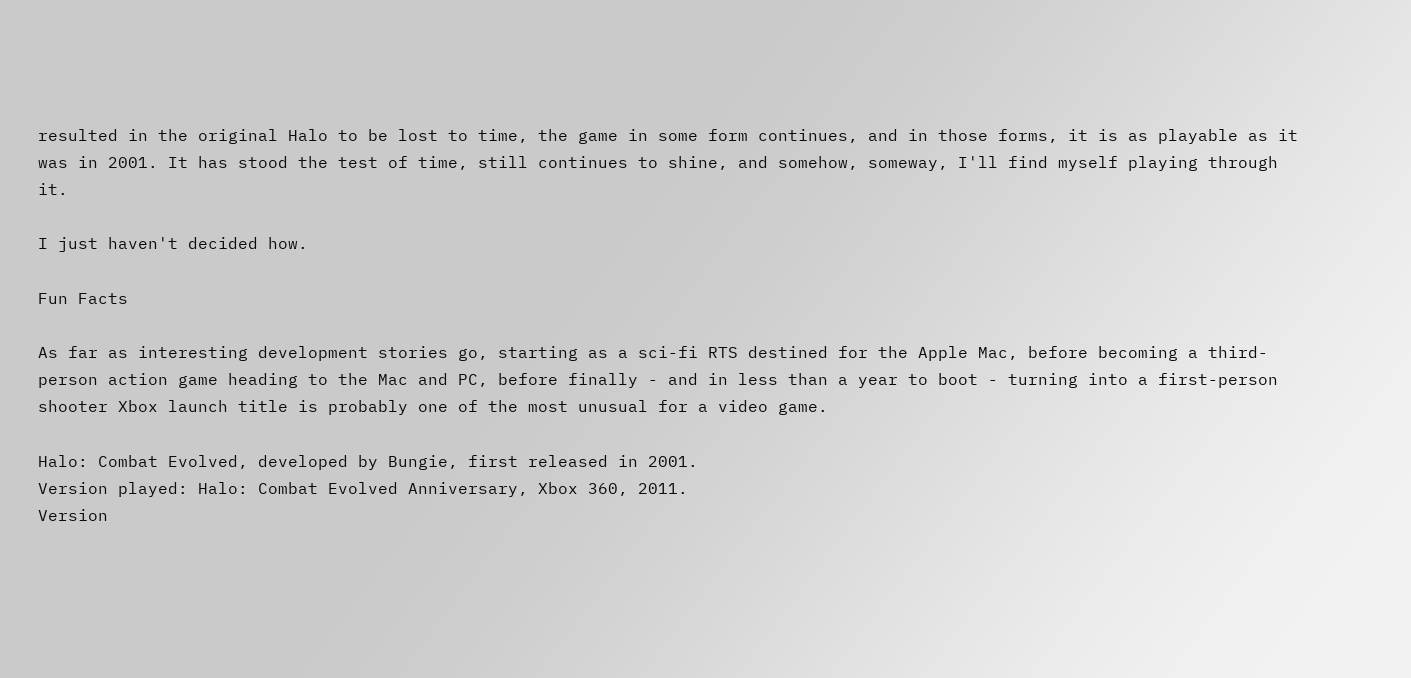resulted in the original Halo to be lost to time, the game in some form continues, and in those forms, it is as playable as it was in 2001. It has stood the test of time, still continues to shine, and somehow, someway, I'll find myself playing through it.

I just haven't decided how.

Fun Facts

As far as interesting development stories go, starting as a sci-fi RTS destined for the Apple Mac, before becoming a third-person action game heading to the Mac and PC, before finally - and in less than a year to boot - turning into a first-person shooter Xbox launch title is probably one of the most unusual for a video game.

Halo: Combat Evolved, developed by Bungie, first released in 2001.
Version played: Halo: Combat Evolved Anniversary, Xbox 360, 2011.
Version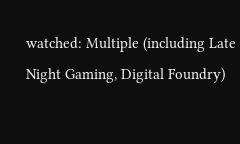watched: Multiple (including Late Night Gaming, Digital Foundry)